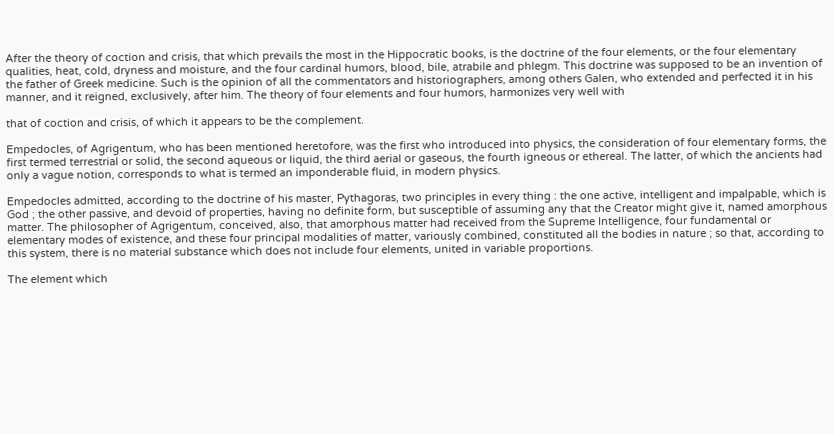After the theory of coction and crisis, that which prevails the most in the Hippocratic books, is the doctrine of the four elements, or the four elementary qualities, heat, cold, dryness and moisture, and the four cardinal humors, blood, bile, atrabile and phlegm. This doctrine was supposed to be an invention of the father of Greek medicine. Such is the opinion of all the commentators and historiographers, among others Galen, who extended and perfected it in his manner, and it reigned, exclusively, after him. The theory of four elements and four humors, harmonizes very well with

that of coction and crisis, of which it appears to be the complement.

Empedocles, of Agrigentum, who has been mentioned heretofore, was the first who introduced into physics, the consideration of four elementary forms, the first termed terrestrial or solid, the second aqueous or liquid, the third aerial or gaseous, the fourth igneous or ethereal. The latter, of which the ancients had only a vague notion, corresponds to what is termed an imponderable fluid, in modern physics.

Empedocles admitted, according to the doctrine of his master, Pythagoras, two principles in every thing : the one active, intelligent and impalpable, which is God ; the other passive, and devoid of properties, having no definite form, but susceptible of assuming any that the Creator might give it, named amorphous matter. The philosopher of Agrigentum, conceived, also, that amorphous matter had received from the Supreme Intelligence, four fundamental or elementary modes of existence, and these four principal modalities of matter, variously combined, constituted all the bodies in nature ; so that, according to this system, there is no material substance which does not include four elements, united in variable proportions.

The element which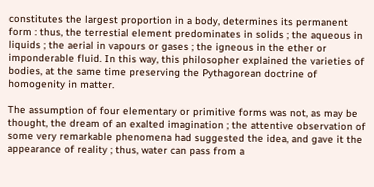constitutes the largest proportion in a body, determines its permanent form : thus, the terrestial element predominates in solids ; the aqueous in liquids ; the aerial in vapours or gases ; the igneous in the ether or imponderable fluid. In this way, this philosopher explained the varieties of bodies, at the same time preserving the Pythagorean doctrine of homogenity in matter.

The assumption of four elementary or primitive forms was not, as may be thought, the dream of an exalted imagination ; the attentive observation of some very remarkable phenomena had suggested the idea, and gave it the appearance of reality ; thus, water can pass from a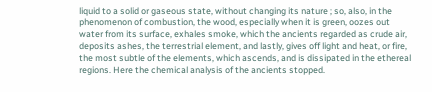liquid to a solid or gaseous state, without changing its nature ; so, also, in the phenomenon of combustion, the wood, especially when it is green, oozes out water from its surface, exhales smoke, which the ancients regarded as crude air, deposits ashes, the terrestrial element, and lastly, gives off light and heat, or fire, the most subtle of the elements, which ascends, and is dissipated in the ethereal regions. Here the chemical analysis of the ancients stopped.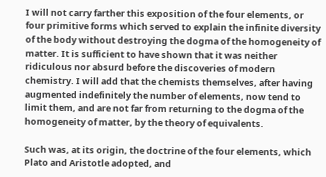I will not carry farther this exposition of the four elements, or four primitive forms which served to explain the infinite diversity of the body without destroying the dogma of the homogeneity of matter. It is sufficient to have shown that it was neither ridiculous nor absurd before the discoveries of modern chemistry. I will add that the chemists themselves, after having augmented indefinitely the number of elements, now tend to limit them, and are not far from returning to the dogma of the homogeneity of matter, by the theory of equivalents.

Such was, at its origin, the doctrine of the four elements, which Plato and Aristotle adopted, and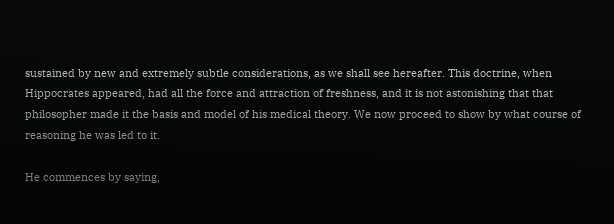sustained by new and extremely subtle considerations, as we shall see hereafter. This doctrine, when Hippocrates appeared, had all the force and attraction of freshness, and it is not astonishing that that philosopher made it the basis and model of his medical theory. We now proceed to show by what course of reasoning he was led to it.

He commences by saying,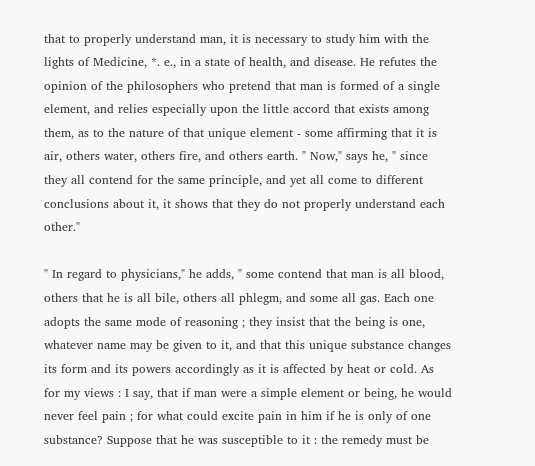that to properly understand man, it is necessary to study him with the lights of Medicine, *. e., in a state of health, and disease. He refutes the opinion of the philosophers who pretend that man is formed of a single element, and relies especially upon the little accord that exists among them, as to the nature of that unique element - some affirming that it is air, others water, others fire, and others earth. " Now," says he, " since they all contend for the same principle, and yet all come to different conclusions about it, it shows that they do not properly understand each other."

" In regard to physicians," he adds, " some contend that man is all blood, others that he is all bile, others all phlegm, and some all gas. Each one adopts the same mode of reasoning ; they insist that the being is one, whatever name may be given to it, and that this unique substance changes its form and its powers accordingly as it is affected by heat or cold. As for my views : I say, that if man were a simple element or being, he would never feel pain ; for what could excite pain in him if he is only of one substance? Suppose that he was susceptible to it : the remedy must be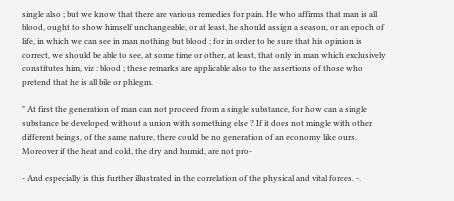single also ; but we know that there are various remedies for pain. He who affirms that man is all blood, ought to show himself unchangeable, or at least, he should assign a season, or an epoch of life, in which we can see in man nothing but blood ; for in order to be sure that his opinion is correct, we should be able to see, at some time or other, at least, that only in man which exclusively constitutes him, viz : blood ; these remarks are applicable also to the assertions of those who pretend that he is all bile or phlegm.

" At first the generation of man can not proceed from a single substance, for how can a single substance be developed without a union with something else ? If it does not mingle with other different beings, of the same nature, there could be no generation of an economy like ours. Moreover if the heat and cold, the dry and humid, are not pro-

- And especially is this further illustrated in the correlation of the physical and vital forces. -.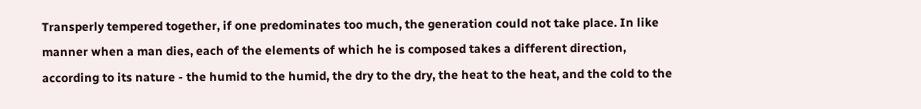Transperly tempered together, if one predominates too much, the generation could not take place. In like manner when a man dies, each of the elements of which he is composed takes a different direction, according to its nature - the humid to the humid, the dry to the dry, the heat to the heat, and the cold to the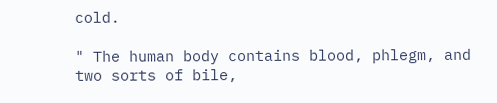cold.

" The human body contains blood, phlegm, and two sorts of bile,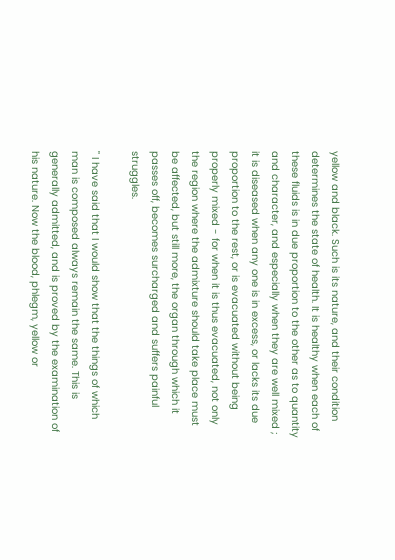yellow and black. Such is its nature, and their condition determines the state of health. It is healthy when each of these fluids is in due proportion to the other as to quantity and character, and especially when they are well mixed ; it is diseased when any one is in excess, or lacks its due proportion to the rest, or is evacuated without being properly mixed - for when it is thus evacuated, not only the region where the admixture should take place must be affected, but still more, the organ through which it passes off, becomes surcharged and suffers painful struggles.

" I have said that I would show that the things of which man is composed always remain the same. This is generally admitted, and is proved by the examination of his nature. Now the blood, phlegm, yellow or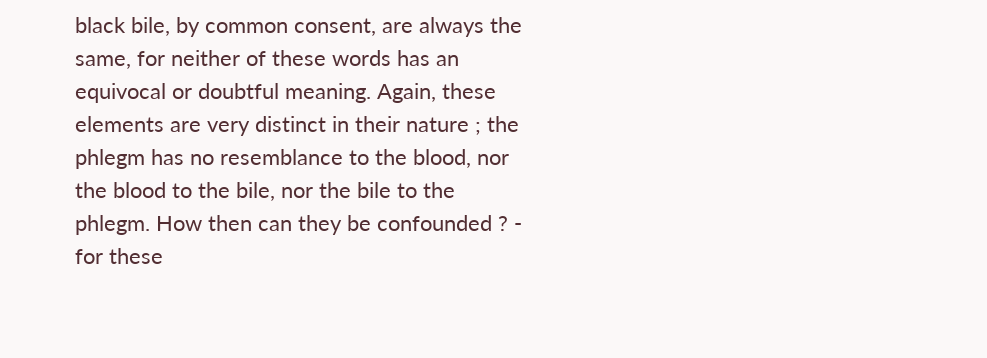black bile, by common consent, are always the same, for neither of these words has an equivocal or doubtful meaning. Again, these elements are very distinct in their nature ; the phlegm has no resemblance to the blood, nor the blood to the bile, nor the bile to the phlegm. How then can they be confounded ? - for these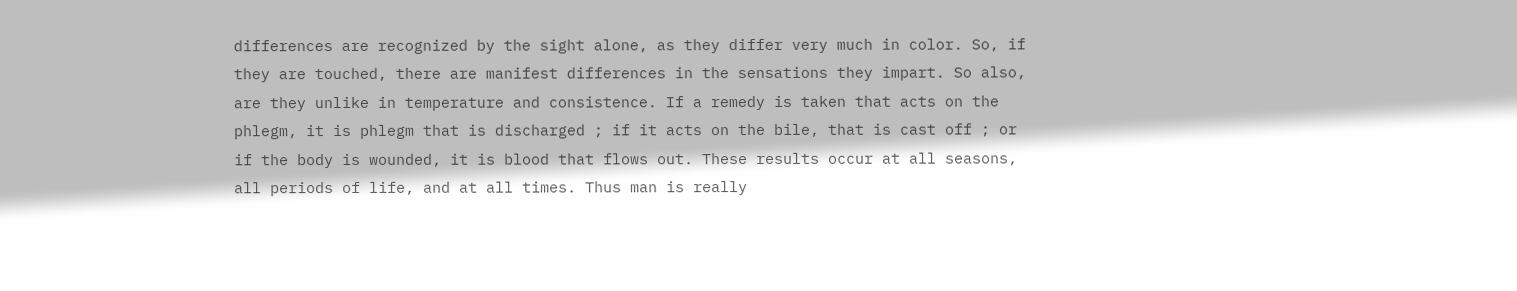differences are recognized by the sight alone, as they differ very much in color. So, if they are touched, there are manifest differences in the sensations they impart. So also, are they unlike in temperature and consistence. If a remedy is taken that acts on the phlegm, it is phlegm that is discharged ; if it acts on the bile, that is cast off ; or if the body is wounded, it is blood that flows out. These results occur at all seasons, all periods of life, and at all times. Thus man is really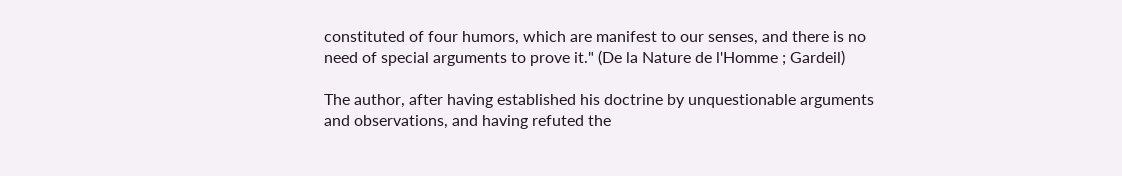constituted of four humors, which are manifest to our senses, and there is no need of special arguments to prove it." (De la Nature de l'Homme ; Gardeil)

The author, after having established his doctrine by unquestionable arguments and observations, and having refuted the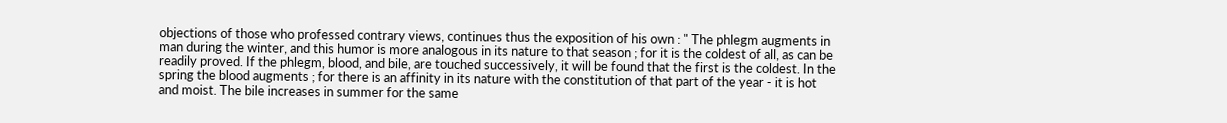objections of those who professed contrary views, continues thus the exposition of his own : " The phlegm augments in man during the winter, and this humor is more analogous in its nature to that season ; for it is the coldest of all, as can be readily proved. If the phlegm, blood, and bile, are touched successively, it will be found that the first is the coldest. In the spring the blood augments ; for there is an affinity in its nature with the constitution of that part of the year - it is hot and moist. The bile increases in summer for the same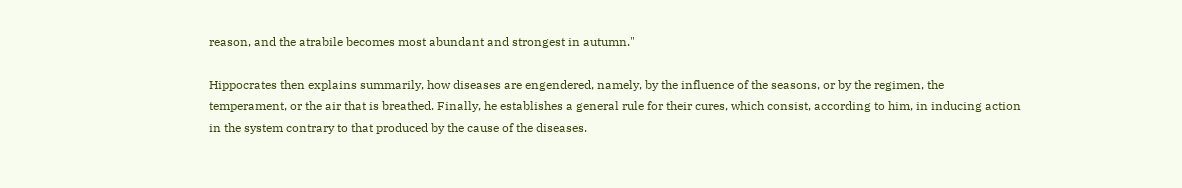reason, and the atrabile becomes most abundant and strongest in autumn."

Hippocrates then explains summarily, how diseases are engendered, namely, by the influence of the seasons, or by the regimen, the temperament, or the air that is breathed. Finally, he establishes a general rule for their cures, which consist, according to him, in inducing action in the system contrary to that produced by the cause of the diseases.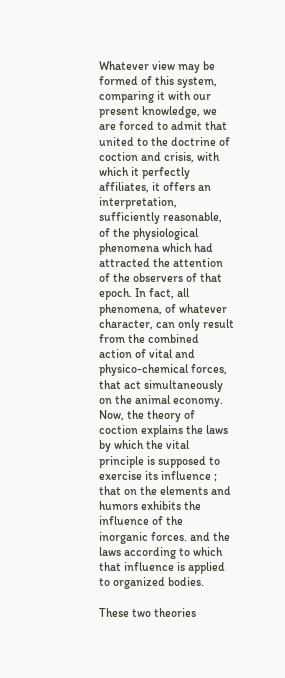Whatever view may be formed of this system, comparing it with our present knowledge, we are forced to admit that united to the doctrine of coction and crisis, with which it perfectly affiliates, it offers an interpretation, sufficiently reasonable, of the physiological phenomena which had attracted the attention of the observers of that epoch. In fact, all phenomena, of whatever character, can only result from the combined action of vital and physico-chemical forces, that act simultaneously on the animal economy. Now, the theory of coction explains the laws by which the vital principle is supposed to exercise its influence ; that on the elements and humors exhibits the influence of the inorganic forces. and the laws according to which that influence is applied to organized bodies.

These two theories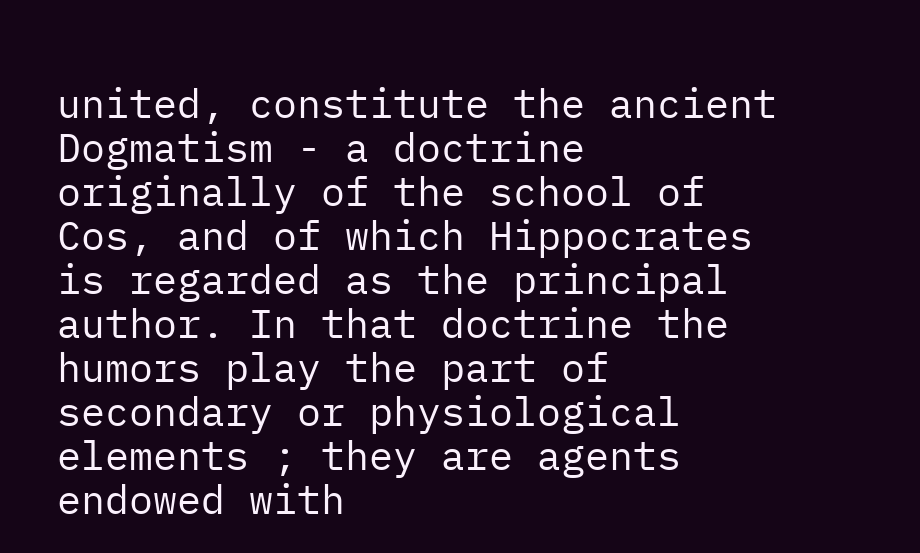united, constitute the ancient Dogmatism - a doctrine originally of the school of Cos, and of which Hippocrates is regarded as the principal author. In that doctrine the humors play the part of secondary or physiological elements ; they are agents endowed with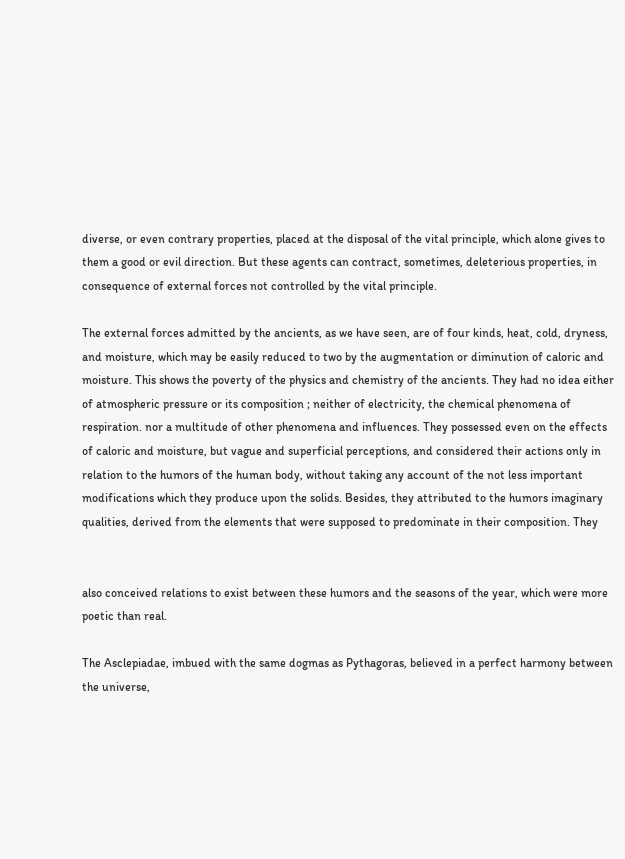diverse, or even contrary properties, placed at the disposal of the vital principle, which alone gives to them a good or evil direction. But these agents can contract, sometimes, deleterious properties, in consequence of external forces not controlled by the vital principle.

The external forces admitted by the ancients, as we have seen, are of four kinds, heat, cold, dryness, and moisture, which may be easily reduced to two by the augmentation or diminution of caloric and moisture. This shows the poverty of the physics and chemistry of the ancients. They had no idea either of atmospheric pressure or its composition ; neither of electricity, the chemical phenomena of respiration. nor a multitude of other phenomena and influences. They possessed even on the effects of caloric and moisture, but vague and superficial perceptions, and considered their actions only in relation to the humors of the human body, without taking any account of the not less important modifications which they produce upon the solids. Besides, they attributed to the humors imaginary qualities, derived from the elements that were supposed to predominate in their composition. They


also conceived relations to exist between these humors and the seasons of the year, which were more poetic than real.

The Asclepiadae, imbued with the same dogmas as Pythagoras, believed in a perfect harmony between the universe,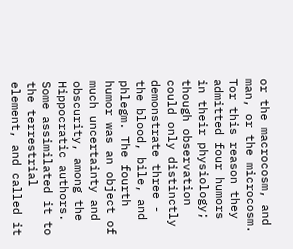or the macrocosm, and man, or the microcosm. Tor this reason they admitted four humors in their physiology; though observation could only distinctly demonstrate three - the blood, bile, and phlegm. The fourth humor was an object of much uncertainty and obscurity, among the Hippocratic authors. Some assimilated it to the terrestrial element, and called it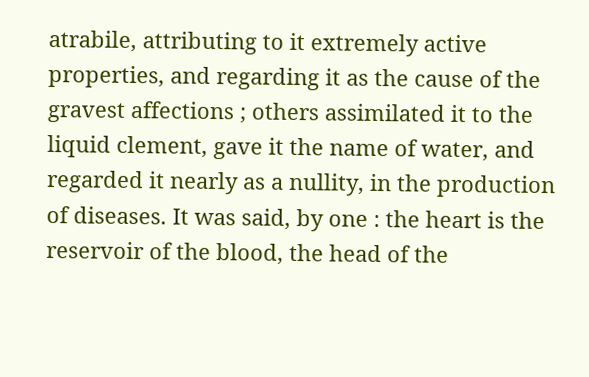atrabile, attributing to it extremely active properties, and regarding it as the cause of the gravest affections ; others assimilated it to the liquid clement, gave it the name of water, and regarded it nearly as a nullity, in the production of diseases. It was said, by one : the heart is the reservoir of the blood, the head of the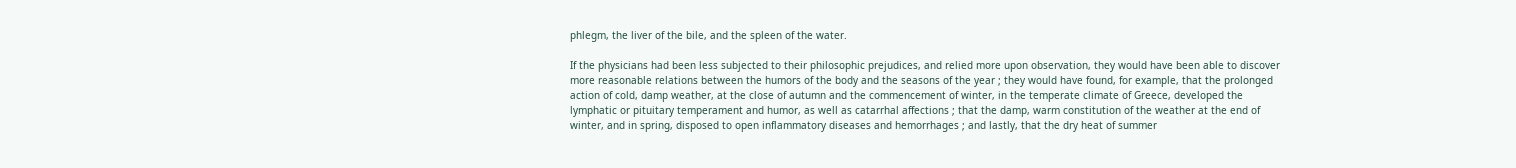phlegm, the liver of the bile, and the spleen of the water.

If the physicians had been less subjected to their philosophic prejudices, and relied more upon observation, they would have been able to discover more reasonable relations between the humors of the body and the seasons of the year ; they would have found, for example, that the prolonged action of cold, damp weather, at the close of autumn and the commencement of winter, in the temperate climate of Greece, developed the lymphatic or pituitary temperament and humor, as well as catarrhal affections ; that the damp, warm constitution of the weather at the end of winter, and in spring, disposed to open inflammatory diseases and hemorrhages ; and lastly, that the dry heat of summer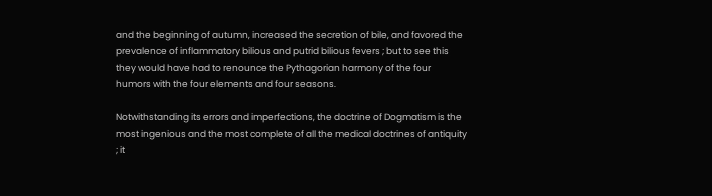and the beginning of autumn, increased the secretion of bile, and favored the prevalence of inflammatory bilious and putrid bilious fevers ; but to see this they would have had to renounce the Pythagorian harmony of the four humors with the four elements and four seasons.

Notwithstanding its errors and imperfections, the doctrine of Dogmatism is the most ingenious and the most complete of all the medical doctrines of antiquity ; it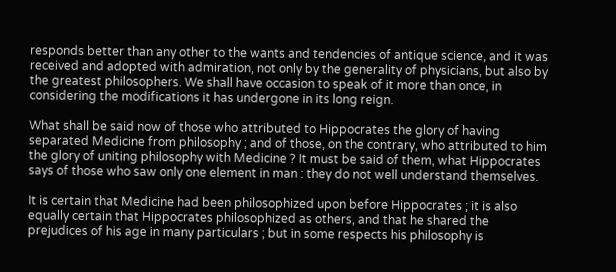responds better than any other to the wants and tendencies of antique science, and it was received and adopted with admiration, not only by the generality of physicians, but also by the greatest philosophers. We shall have occasion to speak of it more than once, in considering the modifications it has undergone in its long reign.

What shall be said now of those who attributed to Hippocrates the glory of having separated Medicine from philosophy ; and of those, on the contrary, who attributed to him the glory of uniting philosophy with Medicine ? It must be said of them, what Hippocrates says of those who saw only one element in man : they do not well understand themselves.

It is certain that Medicine had been philosophized upon before Hippocrates ; it is also equally certain that Hippocrates philosophized as others, and that he shared the prejudices of his age in many particulars ; but in some respects his philosophy is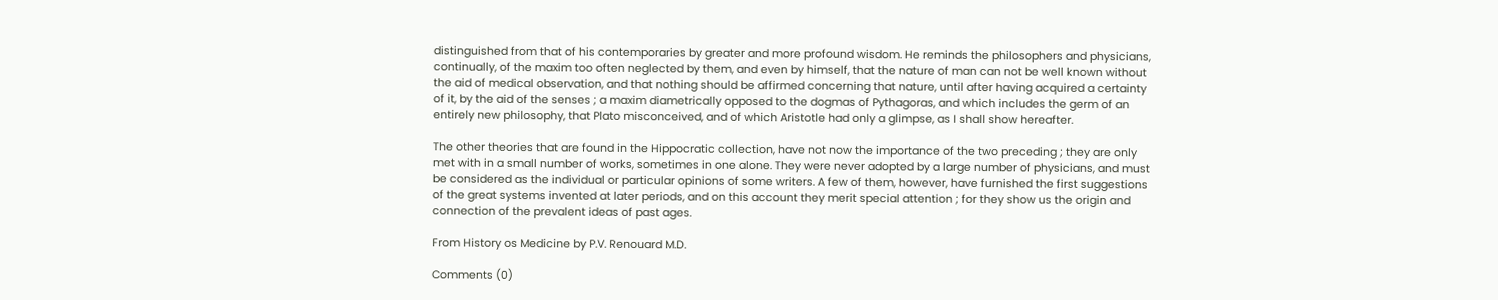distinguished from that of his contemporaries by greater and more profound wisdom. He reminds the philosophers and physicians, continually, of the maxim too often neglected by them, and even by himself, that the nature of man can not be well known without the aid of medical observation, and that nothing should be affirmed concerning that nature, until after having acquired a certainty of it, by the aid of the senses ; a maxim diametrically opposed to the dogmas of Pythagoras, and which includes the germ of an entirely new philosophy, that Plato misconceived, and of which Aristotle had only a glimpse, as I shall show hereafter.

The other theories that are found in the Hippocratic collection, have not now the importance of the two preceding ; they are only met with in a small number of works, sometimes in one alone. They were never adopted by a large number of physicians, and must be considered as the individual or particular opinions of some writers. A few of them, however, have furnished the first suggestions of the great systems invented at later periods, and on this account they merit special attention ; for they show us the origin and connection of the prevalent ideas of past ages.

From History os Medicine by P.V. Renouard M.D.

Comments (0)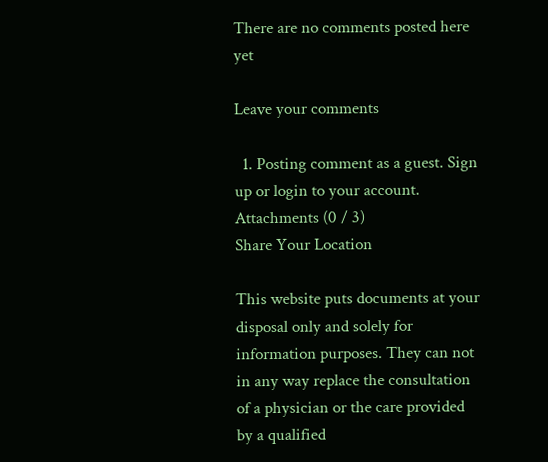There are no comments posted here yet

Leave your comments

  1. Posting comment as a guest. Sign up or login to your account.
Attachments (0 / 3)
Share Your Location

This website puts documents at your disposal only and solely for information purposes. They can not in any way replace the consultation of a physician or the care provided by a qualified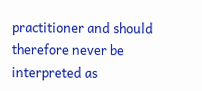practitioner and should therefore never be interpreted as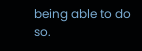being able to do so.